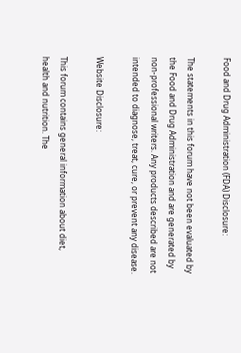Food and Drug Administration (FDA) Disclosure:

The statements in this forum have not been evaluated by the Food and Drug Administration and are generated by non-professional writers. Any products described are not intended to diagnose, treat, cure, or prevent any disease.

Website Disclosure:

This forum contains general information about diet, health and nutrition. The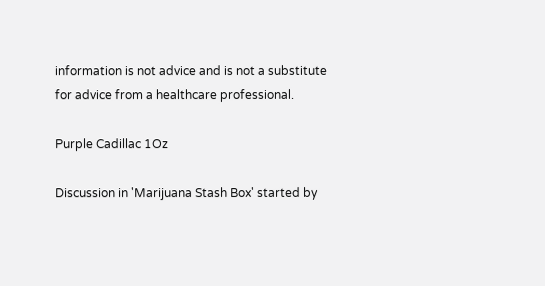information is not advice and is not a substitute for advice from a healthcare professional.

Purple Cadillac 1Oz

Discussion in 'Marijuana Stash Box' started by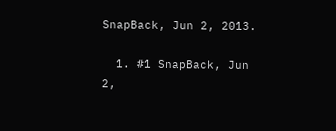SnapBack, Jun 2, 2013.

  1. #1 SnapBack, Jun 2,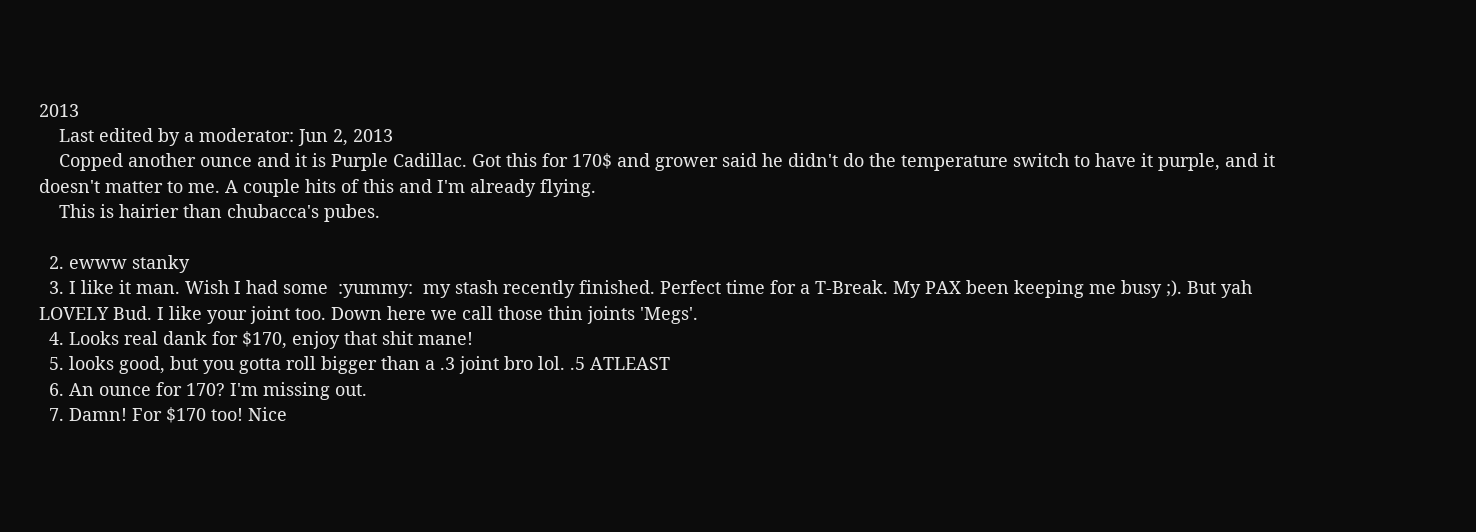2013
    Last edited by a moderator: Jun 2, 2013
    Copped another ounce and it is Purple Cadillac. Got this for 170$ and grower said he didn't do the temperature switch to have it purple, and it doesn't matter to me. A couple hits of this and I'm already flying.
    This is hairier than chubacca's pubes.

  2. ewww stanky
  3. I like it man. Wish I had some  :yummy:  my stash recently finished. Perfect time for a T-Break. My PAX been keeping me busy ;). But yah LOVELY Bud. I like your joint too. Down here we call those thin joints 'Megs'.
  4. Looks real dank for $170, enjoy that shit mane!
  5. looks good, but you gotta roll bigger than a .3 joint bro lol. .5 ATLEAST
  6. An ounce for 170? I'm missing out.
  7. Damn! For $170 too! Nice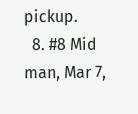pickup.
  8. #8 Mid man, Mar 7,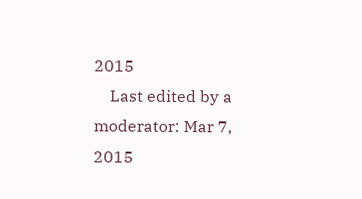2015
    Last edited by a moderator: Mar 7, 2015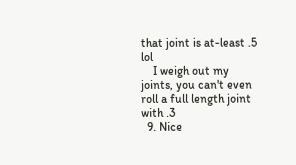that joint is at-least .5 lol
    I weigh out my joints, you can't even roll a full length joint with .3
  9. Nice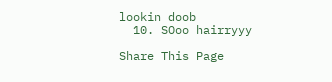lookin doob
  10. SOoo hairryyy

Share This Page